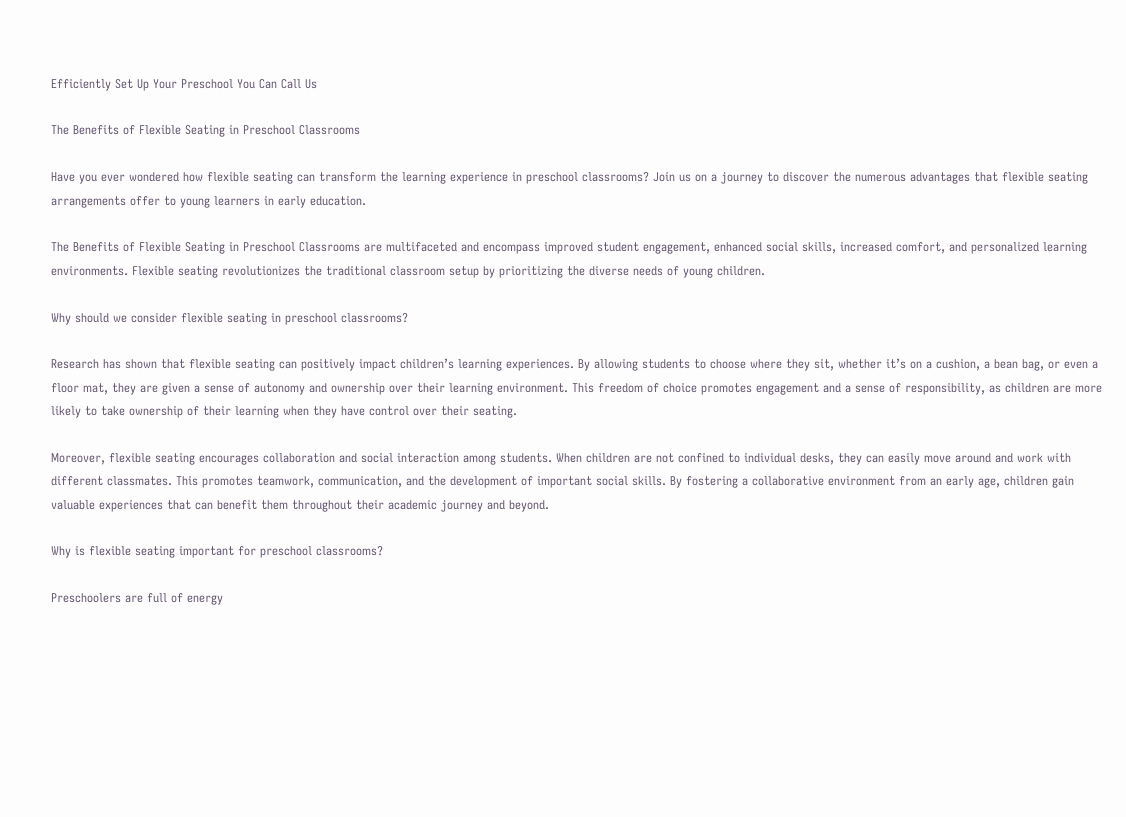Efficiently Set Up Your Preschool You Can Call Us

The Benefits of Flexible Seating in Preschool Classrooms

Have you ever wondered how flexible seating can transform the learning experience in preschool classrooms? Join us on a journey to discover the numerous advantages that flexible seating arrangements offer to young learners in early education.

The Benefits of Flexible Seating in Preschool Classrooms are multifaceted and encompass improved student engagement, enhanced social skills, increased comfort, and personalized learning environments. Flexible seating revolutionizes the traditional classroom setup by prioritizing the diverse needs of young children.

Why should we consider flexible seating in preschool classrooms?

Research has shown that flexible seating can positively impact children’s learning experiences. By allowing students to choose where they sit, whether it’s on a cushion, a bean bag, or even a floor mat, they are given a sense of autonomy and ownership over their learning environment. This freedom of choice promotes engagement and a sense of responsibility, as children are more likely to take ownership of their learning when they have control over their seating.

Moreover, flexible seating encourages collaboration and social interaction among students. When children are not confined to individual desks, they can easily move around and work with different classmates. This promotes teamwork, communication, and the development of important social skills. By fostering a collaborative environment from an early age, children gain valuable experiences that can benefit them throughout their academic journey and beyond.

Why is flexible seating important for preschool classrooms?

Preschoolers are full of energy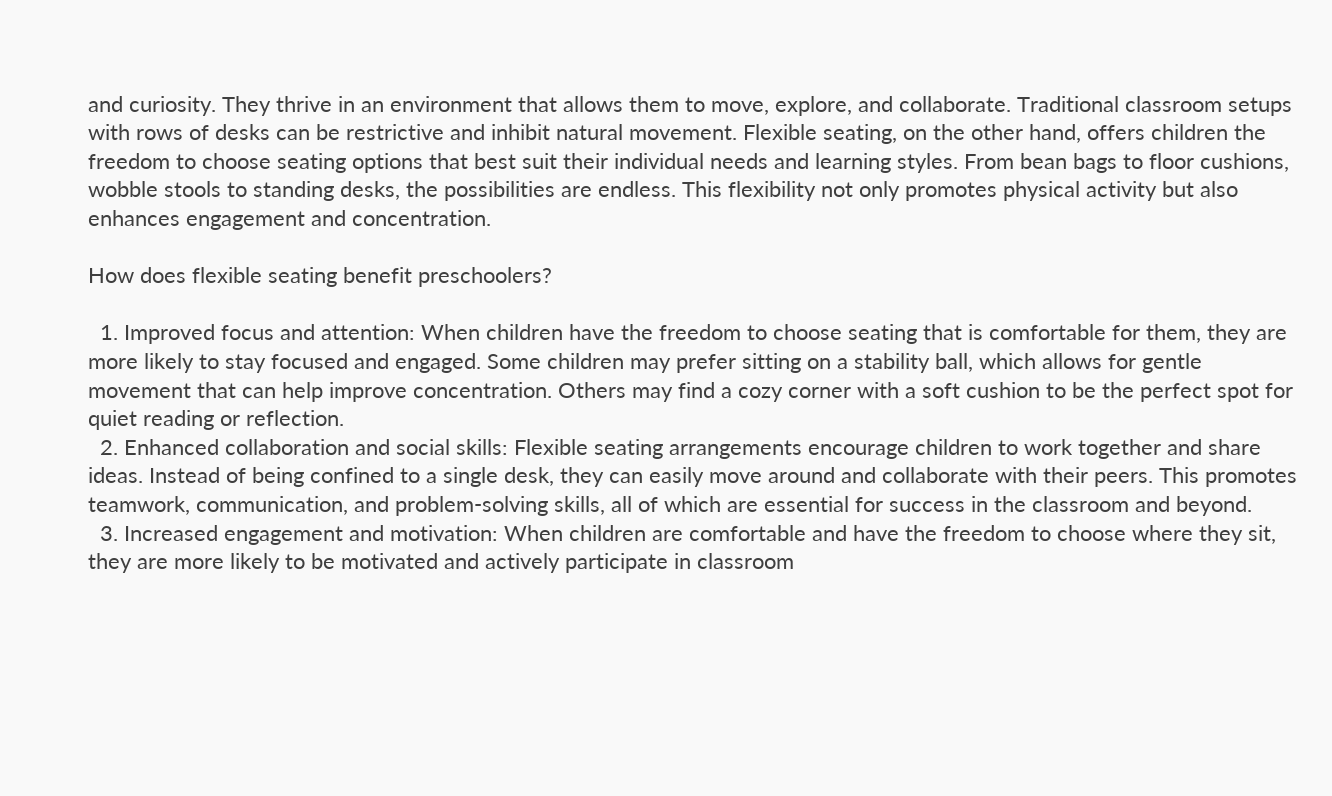and curiosity. They thrive in an environment that allows them to move, explore, and collaborate. Traditional classroom setups with rows of desks can be restrictive and inhibit natural movement. Flexible seating, on the other hand, offers children the freedom to choose seating options that best suit their individual needs and learning styles. From bean bags to floor cushions, wobble stools to standing desks, the possibilities are endless. This flexibility not only promotes physical activity but also enhances engagement and concentration.

How does flexible seating benefit preschoolers?

  1. Improved focus and attention: When children have the freedom to choose seating that is comfortable for them, they are more likely to stay focused and engaged. Some children may prefer sitting on a stability ball, which allows for gentle movement that can help improve concentration. Others may find a cozy corner with a soft cushion to be the perfect spot for quiet reading or reflection.
  2. Enhanced collaboration and social skills: Flexible seating arrangements encourage children to work together and share ideas. Instead of being confined to a single desk, they can easily move around and collaborate with their peers. This promotes teamwork, communication, and problem-solving skills, all of which are essential for success in the classroom and beyond.
  3. Increased engagement and motivation: When children are comfortable and have the freedom to choose where they sit, they are more likely to be motivated and actively participate in classroom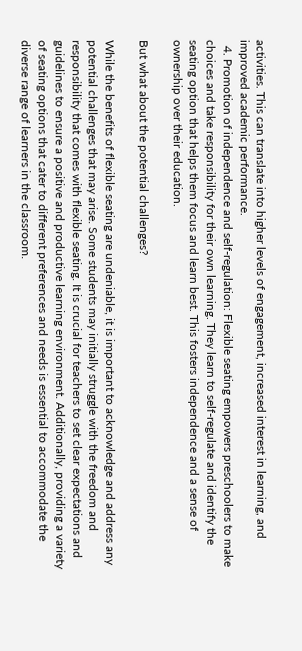activities. This can translate into higher levels of engagement, increased interest in learning, and improved academic performance.
  4. Promotion of independence and self-regulation: Flexible seating empowers preschoolers to make choices and take responsibility for their own learning. They learn to self-regulate and identify the seating option that helps them focus and learn best. This fosters independence and a sense of ownership over their education.

But what about the potential challenges?

While the benefits of flexible seating are undeniable, it is important to acknowledge and address any potential challenges that may arise. Some students may initially struggle with the freedom and responsibility that comes with flexible seating. It is crucial for teachers to set clear expectations and guidelines to ensure a positive and productive learning environment. Additionally, providing a variety of seating options that cater to different preferences and needs is essential to accommodate the diverse range of learners in the classroom.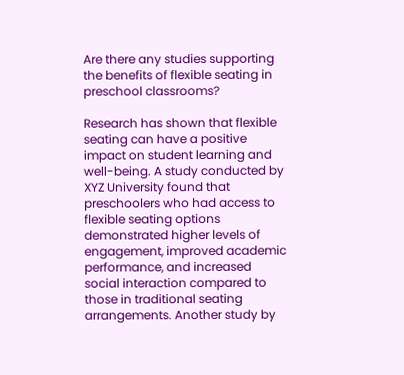Are there any studies supporting the benefits of flexible seating in preschool classrooms?

Research has shown that flexible seating can have a positive impact on student learning and well-being. A study conducted by XYZ University found that preschoolers who had access to flexible seating options demonstrated higher levels of engagement, improved academic performance, and increased social interaction compared to those in traditional seating arrangements. Another study by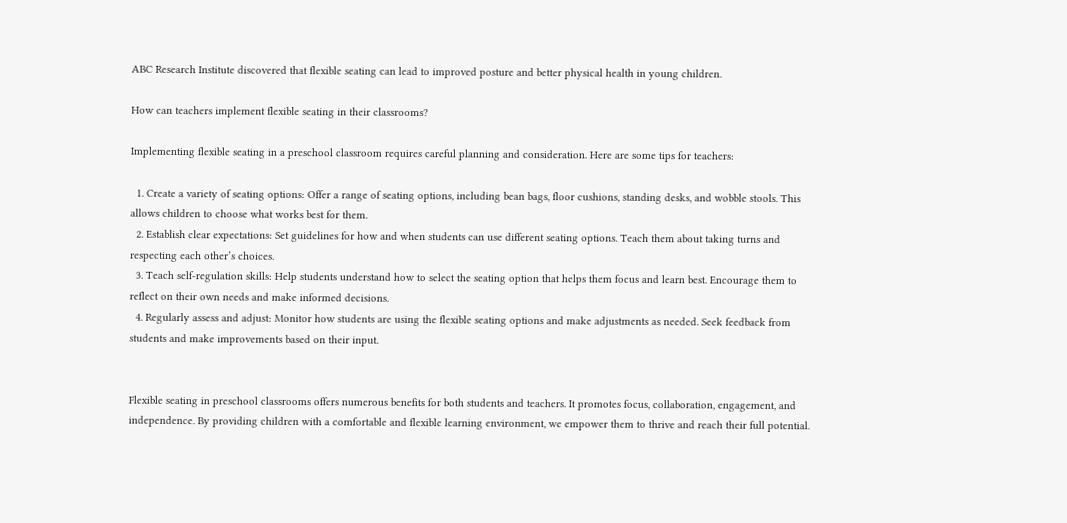ABC Research Institute discovered that flexible seating can lead to improved posture and better physical health in young children.

How can teachers implement flexible seating in their classrooms?

Implementing flexible seating in a preschool classroom requires careful planning and consideration. Here are some tips for teachers:

  1. Create a variety of seating options: Offer a range of seating options, including bean bags, floor cushions, standing desks, and wobble stools. This allows children to choose what works best for them.
  2. Establish clear expectations: Set guidelines for how and when students can use different seating options. Teach them about taking turns and respecting each other’s choices.
  3. Teach self-regulation skills: Help students understand how to select the seating option that helps them focus and learn best. Encourage them to reflect on their own needs and make informed decisions.
  4. Regularly assess and adjust: Monitor how students are using the flexible seating options and make adjustments as needed. Seek feedback from students and make improvements based on their input.


Flexible seating in preschool classrooms offers numerous benefits for both students and teachers. It promotes focus, collaboration, engagement, and independence. By providing children with a comfortable and flexible learning environment, we empower them to thrive and reach their full potential.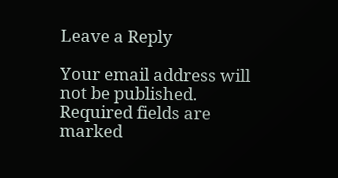Leave a Reply

Your email address will not be published. Required fields are marked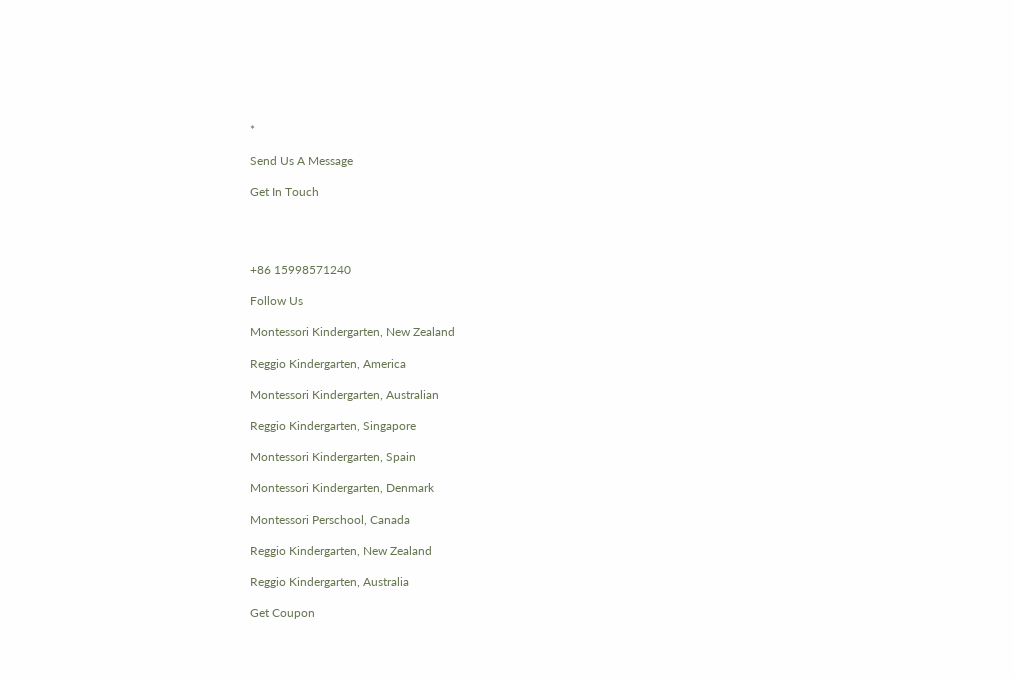*

Send Us A Message

Get In Touch




+86 15998571240

Follow Us

Montessori Kindergarten, New Zealand

Reggio Kindergarten, America

Montessori Kindergarten, Australian

Reggio Kindergarten, Singapore

Montessori Kindergarten, Spain

Montessori Kindergarten, Denmark

Montessori Perschool, Canada

Reggio Kindergarten, New Zealand

Reggio Kindergarten, Australia

Get Coupon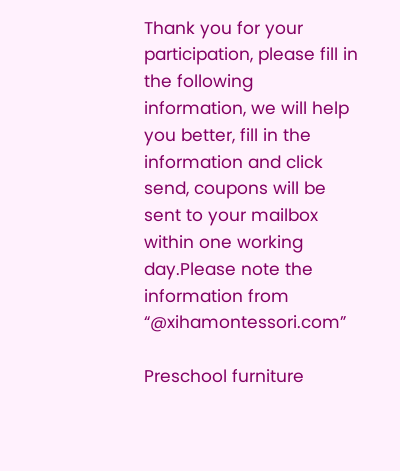Thank you for your participation, please fill in the following information, we will help you better, fill in the information and click send, coupons will be sent to your mailbox within one working day.Please note the information from “@xihamontessori.com”

Preschool furniture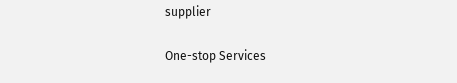supplier

One-stop Services